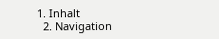1. Inhalt
  2. Navigation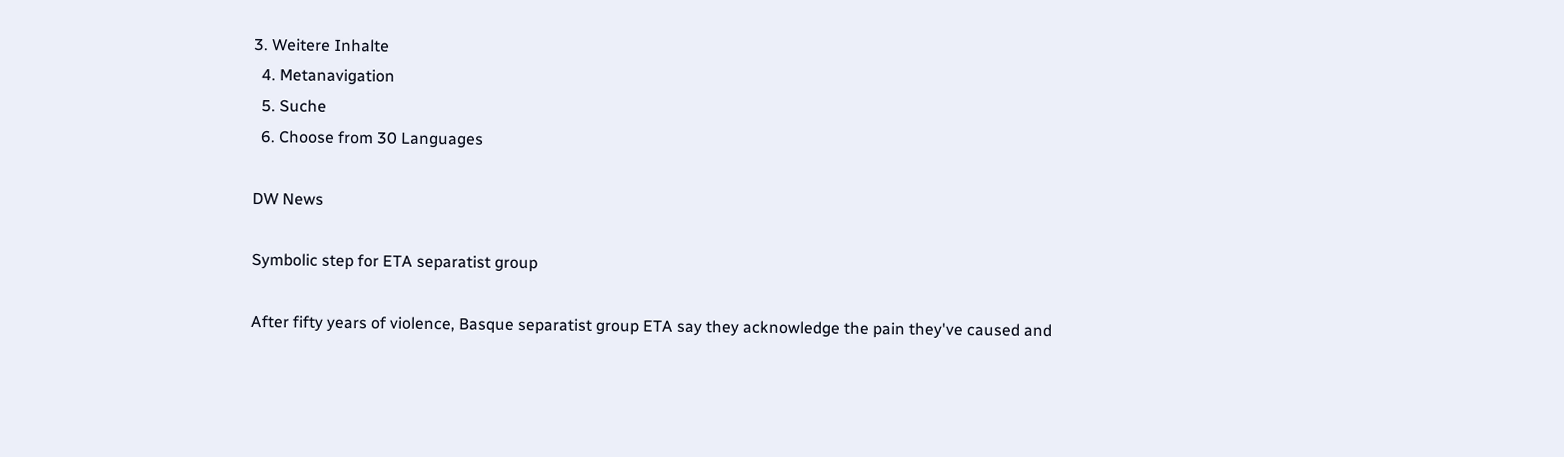3. Weitere Inhalte
  4. Metanavigation
  5. Suche
  6. Choose from 30 Languages

DW News

Symbolic step for ETA separatist group

After fifty years of violence, Basque separatist group ETA say they acknowledge the pain they've caused and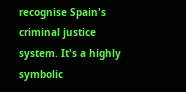recognise Spain's criminal justice system. It's a highly symbolic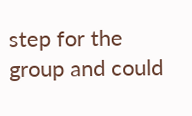step for the group and could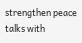strengthen peace talks with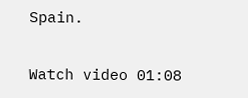Spain.

Watch video 01:08